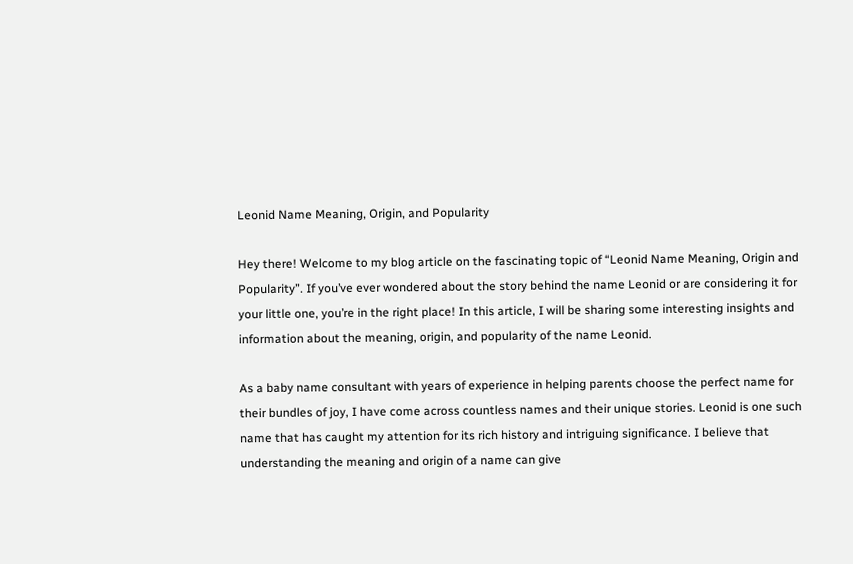Leonid Name Meaning, Origin, and Popularity

Hey there! Welcome to my blog article on the fascinating topic of “Leonid Name Meaning, Origin and Popularity”. If you’ve ever wondered about the story behind the name Leonid or are considering it for your little one, you’re in the right place! In this article, I will be sharing some interesting insights and information about the meaning, origin, and popularity of the name Leonid.

As a baby name consultant with years of experience in helping parents choose the perfect name for their bundles of joy, I have come across countless names and their unique stories. Leonid is one such name that has caught my attention for its rich history and intriguing significance. I believe that understanding the meaning and origin of a name can give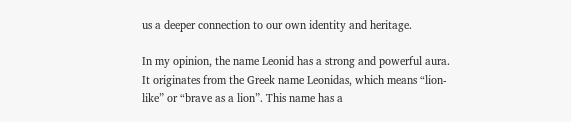us a deeper connection to our own identity and heritage.

In my opinion, the name Leonid has a strong and powerful aura. It originates from the Greek name Leonidas, which means “lion-like” or “brave as a lion”. This name has a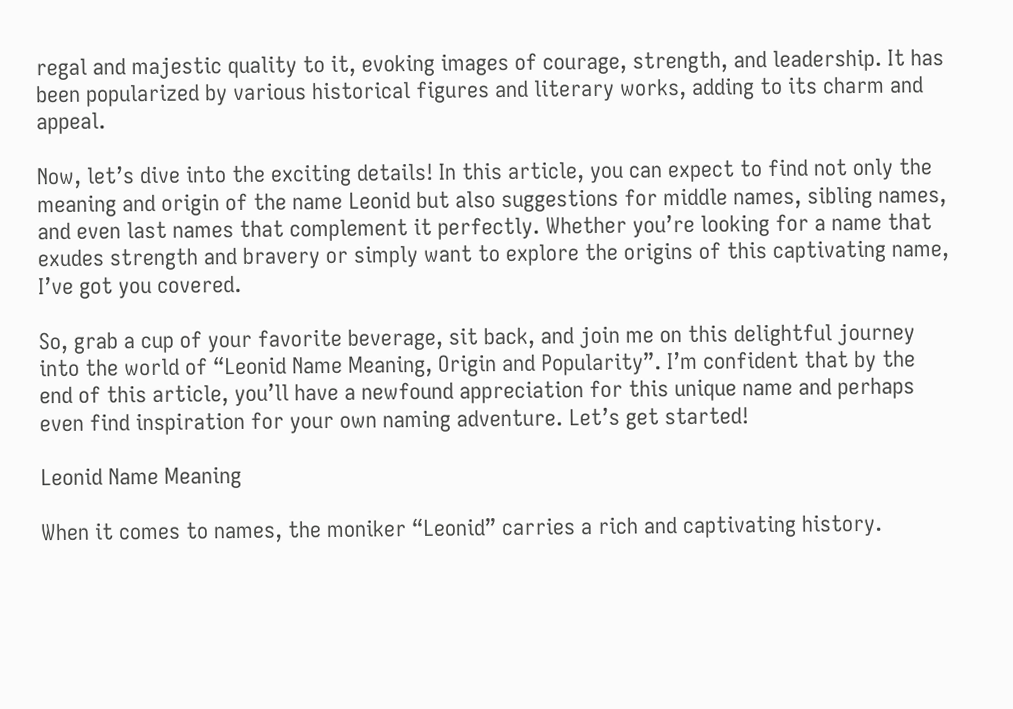regal and majestic quality to it, evoking images of courage, strength, and leadership. It has been popularized by various historical figures and literary works, adding to its charm and appeal.

Now, let’s dive into the exciting details! In this article, you can expect to find not only the meaning and origin of the name Leonid but also suggestions for middle names, sibling names, and even last names that complement it perfectly. Whether you’re looking for a name that exudes strength and bravery or simply want to explore the origins of this captivating name, I’ve got you covered.

So, grab a cup of your favorite beverage, sit back, and join me on this delightful journey into the world of “Leonid Name Meaning, Origin and Popularity”. I’m confident that by the end of this article, you’ll have a newfound appreciation for this unique name and perhaps even find inspiration for your own naming adventure. Let’s get started!

Leonid Name Meaning

When it comes to names, the moniker “Leonid” carries a rich and captivating history.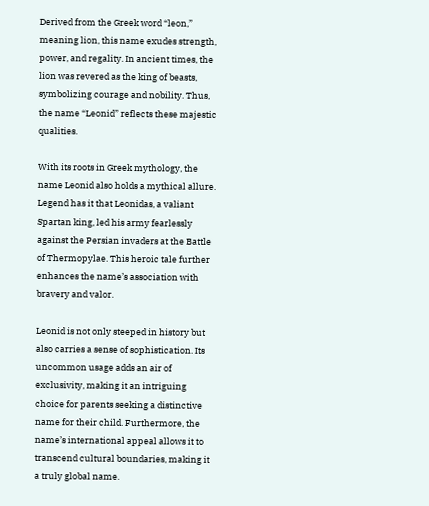Derived from the Greek word “leon,” meaning lion, this name exudes strength, power, and regality. In ancient times, the lion was revered as the king of beasts, symbolizing courage and nobility. Thus, the name “Leonid” reflects these majestic qualities.

With its roots in Greek mythology, the name Leonid also holds a mythical allure. Legend has it that Leonidas, a valiant Spartan king, led his army fearlessly against the Persian invaders at the Battle of Thermopylae. This heroic tale further enhances the name’s association with bravery and valor.

Leonid is not only steeped in history but also carries a sense of sophistication. Its uncommon usage adds an air of exclusivity, making it an intriguing choice for parents seeking a distinctive name for their child. Furthermore, the name’s international appeal allows it to transcend cultural boundaries, making it a truly global name.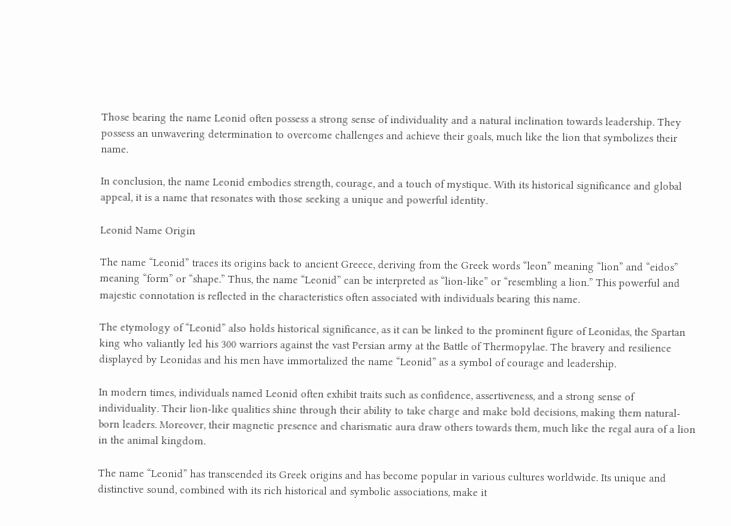Those bearing the name Leonid often possess a strong sense of individuality and a natural inclination towards leadership. They possess an unwavering determination to overcome challenges and achieve their goals, much like the lion that symbolizes their name.

In conclusion, the name Leonid embodies strength, courage, and a touch of mystique. With its historical significance and global appeal, it is a name that resonates with those seeking a unique and powerful identity.

Leonid Name Origin

The name “Leonid” traces its origins back to ancient Greece, deriving from the Greek words “leon” meaning “lion” and “eidos” meaning “form” or “shape.” Thus, the name “Leonid” can be interpreted as “lion-like” or “resembling a lion.” This powerful and majestic connotation is reflected in the characteristics often associated with individuals bearing this name.

The etymology of “Leonid” also holds historical significance, as it can be linked to the prominent figure of Leonidas, the Spartan king who valiantly led his 300 warriors against the vast Persian army at the Battle of Thermopylae. The bravery and resilience displayed by Leonidas and his men have immortalized the name “Leonid” as a symbol of courage and leadership.

In modern times, individuals named Leonid often exhibit traits such as confidence, assertiveness, and a strong sense of individuality. Their lion-like qualities shine through their ability to take charge and make bold decisions, making them natural-born leaders. Moreover, their magnetic presence and charismatic aura draw others towards them, much like the regal aura of a lion in the animal kingdom.

The name “Leonid” has transcended its Greek origins and has become popular in various cultures worldwide. Its unique and distinctive sound, combined with its rich historical and symbolic associations, make it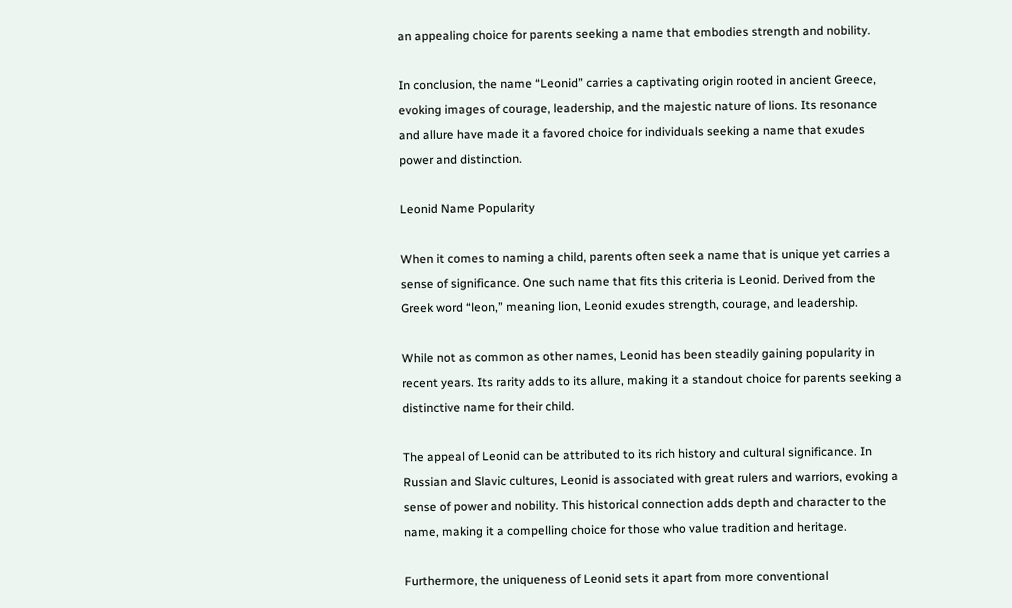an appealing choice for parents seeking a name that embodies strength and nobility.

In conclusion, the name “Leonid” carries a captivating origin rooted in ancient Greece, evoking images of courage, leadership, and the majestic nature of lions. Its resonance and allure have made it a favored choice for individuals seeking a name that exudes power and distinction.

Leonid Name Popularity

When it comes to naming a child, parents often seek a name that is unique yet carries a sense of significance. One such name that fits this criteria is Leonid. Derived from the Greek word “leon,” meaning lion, Leonid exudes strength, courage, and leadership.

While not as common as other names, Leonid has been steadily gaining popularity in recent years. Its rarity adds to its allure, making it a standout choice for parents seeking a distinctive name for their child.

The appeal of Leonid can be attributed to its rich history and cultural significance. In Russian and Slavic cultures, Leonid is associated with great rulers and warriors, evoking a sense of power and nobility. This historical connection adds depth and character to the name, making it a compelling choice for those who value tradition and heritage.

Furthermore, the uniqueness of Leonid sets it apart from more conventional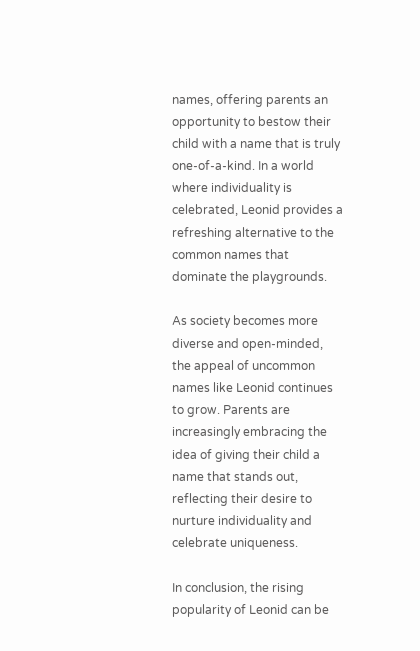names, offering parents an opportunity to bestow their child with a name that is truly one-of-a-kind. In a world where individuality is celebrated, Leonid provides a refreshing alternative to the common names that dominate the playgrounds.

As society becomes more diverse and open-minded, the appeal of uncommon names like Leonid continues to grow. Parents are increasingly embracing the idea of giving their child a name that stands out, reflecting their desire to nurture individuality and celebrate uniqueness.

In conclusion, the rising popularity of Leonid can be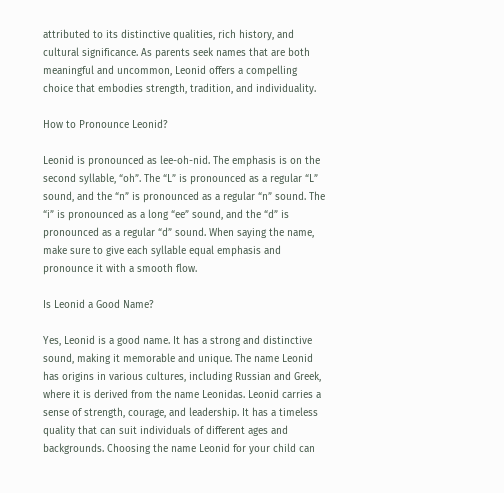attributed to its distinctive qualities, rich history, and cultural significance. As parents seek names that are both meaningful and uncommon, Leonid offers a compelling choice that embodies strength, tradition, and individuality.

How to Pronounce Leonid?

Leonid is pronounced as lee-oh-nid. The emphasis is on the second syllable, “oh”. The “L” is pronounced as a regular “L” sound, and the “n” is pronounced as a regular “n” sound. The “i” is pronounced as a long “ee” sound, and the “d” is pronounced as a regular “d” sound. When saying the name, make sure to give each syllable equal emphasis and pronounce it with a smooth flow.

Is Leonid a Good Name?

Yes, Leonid is a good name. It has a strong and distinctive sound, making it memorable and unique. The name Leonid has origins in various cultures, including Russian and Greek, where it is derived from the name Leonidas. Leonid carries a sense of strength, courage, and leadership. It has a timeless quality that can suit individuals of different ages and backgrounds. Choosing the name Leonid for your child can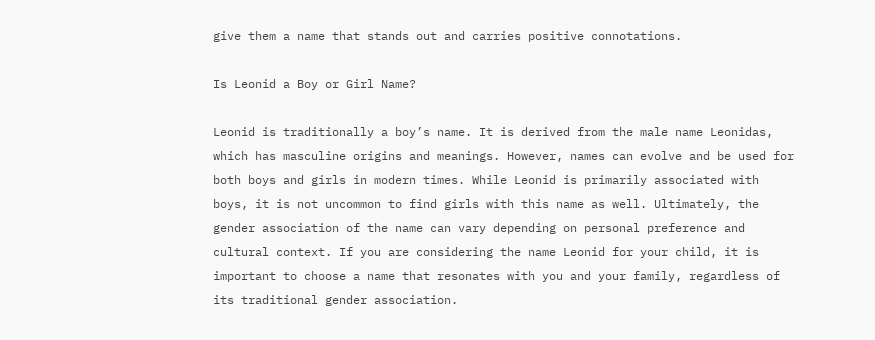give them a name that stands out and carries positive connotations.

Is Leonid a Boy or Girl Name?

Leonid is traditionally a boy’s name. It is derived from the male name Leonidas, which has masculine origins and meanings. However, names can evolve and be used for both boys and girls in modern times. While Leonid is primarily associated with boys, it is not uncommon to find girls with this name as well. Ultimately, the gender association of the name can vary depending on personal preference and cultural context. If you are considering the name Leonid for your child, it is important to choose a name that resonates with you and your family, regardless of its traditional gender association.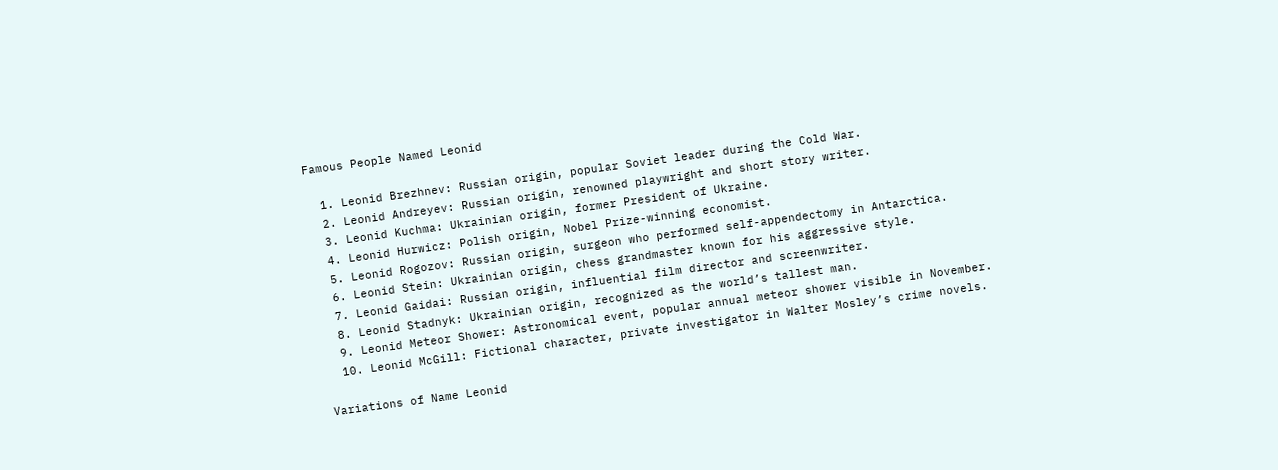Famous People Named Leonid

  1. Leonid Brezhnev: Russian origin, popular Soviet leader during the Cold War.
  2. Leonid Andreyev: Russian origin, renowned playwright and short story writer.
  3. Leonid Kuchma: Ukrainian origin, former President of Ukraine.
  4. Leonid Hurwicz: Polish origin, Nobel Prize-winning economist.
  5. Leonid Rogozov: Russian origin, surgeon who performed self-appendectomy in Antarctica.
  6. Leonid Stein: Ukrainian origin, chess grandmaster known for his aggressive style.
  7. Leonid Gaidai: Russian origin, influential film director and screenwriter.
  8. Leonid Stadnyk: Ukrainian origin, recognized as the world’s tallest man.
  9. Leonid Meteor Shower: Astronomical event, popular annual meteor shower visible in November.
  10. Leonid McGill: Fictional character, private investigator in Walter Mosley’s crime novels.

Variations of Name Leonid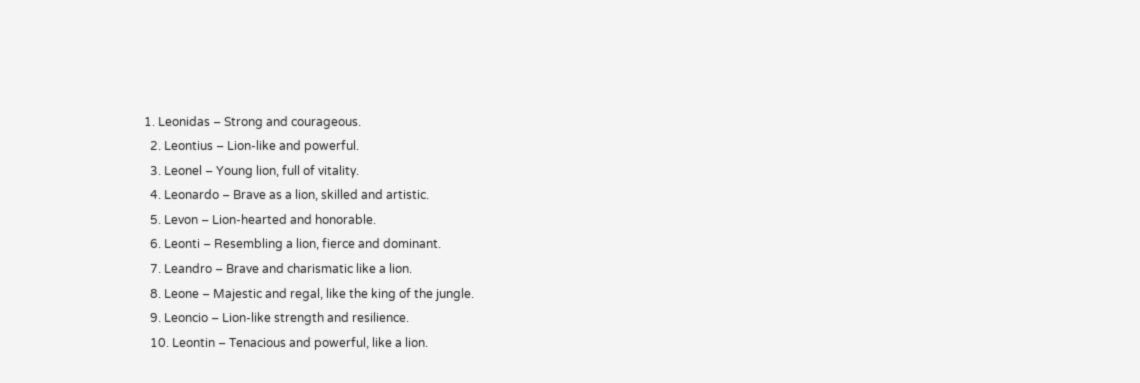1. Leonidas – Strong and courageous.
  2. Leontius – Lion-like and powerful.
  3. Leonel – Young lion, full of vitality.
  4. Leonardo – Brave as a lion, skilled and artistic.
  5. Levon – Lion-hearted and honorable.
  6. Leonti – Resembling a lion, fierce and dominant.
  7. Leandro – Brave and charismatic like a lion.
  8. Leone – Majestic and regal, like the king of the jungle.
  9. Leoncio – Lion-like strength and resilience.
  10. Leontin – Tenacious and powerful, like a lion.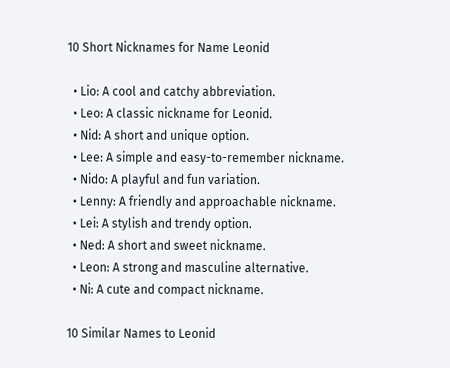10 Short Nicknames for Name Leonid

  • Lio: A cool and catchy abbreviation.
  • Leo: A classic nickname for Leonid.
  • Nid: A short and unique option.
  • Lee: A simple and easy-to-remember nickname.
  • Nido: A playful and fun variation.
  • Lenny: A friendly and approachable nickname.
  • Lei: A stylish and trendy option.
  • Ned: A short and sweet nickname.
  • Leon: A strong and masculine alternative.
  • Ni: A cute and compact nickname.

10 Similar Names to Leonid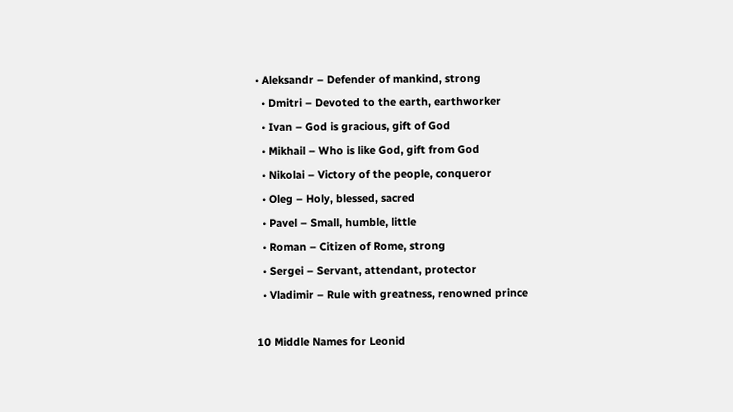• Aleksandr – Defender of mankind, strong
  • Dmitri – Devoted to the earth, earthworker
  • Ivan – God is gracious, gift of God
  • Mikhail – Who is like God, gift from God
  • Nikolai – Victory of the people, conqueror
  • Oleg – Holy, blessed, sacred
  • Pavel – Small, humble, little
  • Roman – Citizen of Rome, strong
  • Sergei – Servant, attendant, protector
  • Vladimir – Rule with greatness, renowned prince

10 Middle Names for Leonid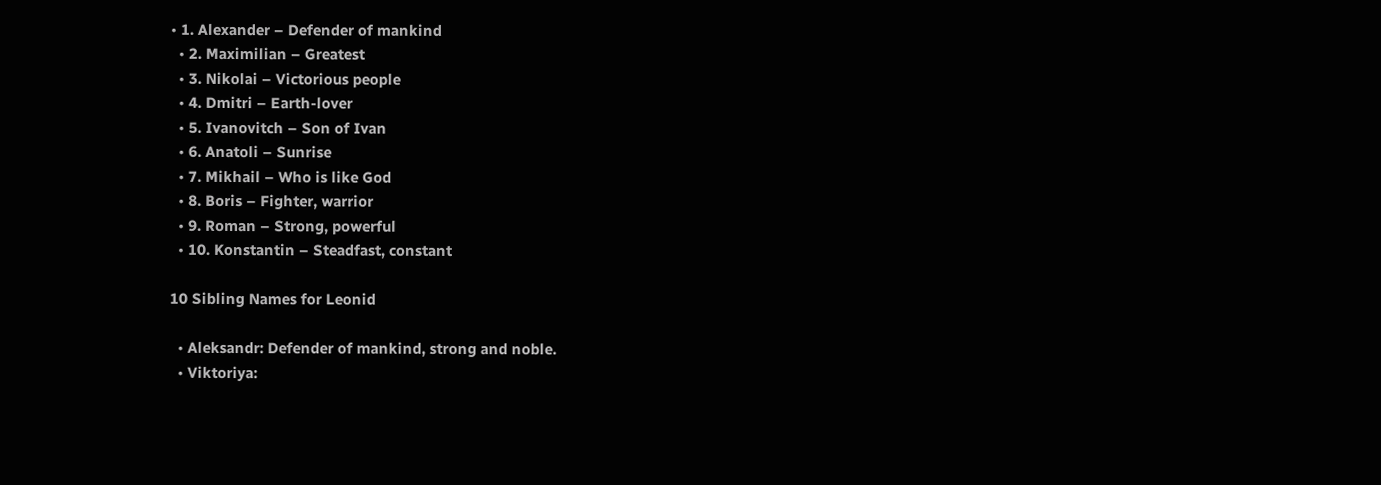• 1. Alexander – Defender of mankind
  • 2. Maximilian – Greatest
  • 3. Nikolai – Victorious people
  • 4. Dmitri – Earth-lover
  • 5. Ivanovitch – Son of Ivan
  • 6. Anatoli – Sunrise
  • 7. Mikhail – Who is like God
  • 8. Boris – Fighter, warrior
  • 9. Roman – Strong, powerful
  • 10. Konstantin – Steadfast, constant

10 Sibling Names for Leonid

  • Aleksandr: Defender of mankind, strong and noble.
  • Viktoriya: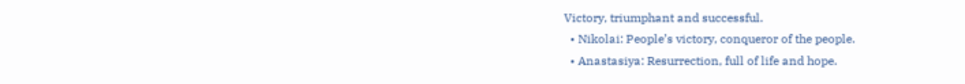Victory, triumphant and successful.
  • Nikolai: People’s victory, conqueror of the people.
  • Anastasiya: Resurrection, full of life and hope.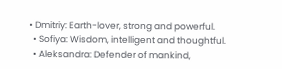• Dmitriy: Earth-lover, strong and powerful.
  • Sofiya: Wisdom, intelligent and thoughtful.
  • Aleksandra: Defender of mankind,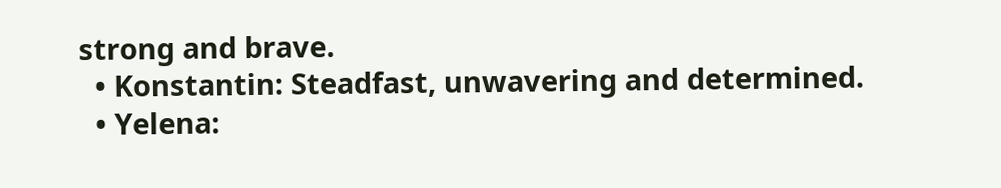strong and brave.
  • Konstantin: Steadfast, unwavering and determined.
  • Yelena: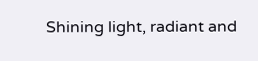Shining light, radiant and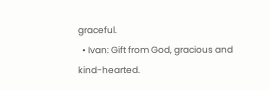graceful.
  • Ivan: Gift from God, gracious and kind-hearted.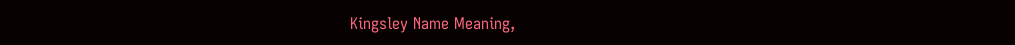Kingsley Name Meaning,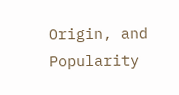Origin, and Popularity